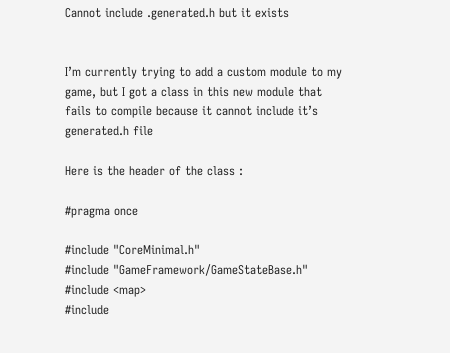Cannot include .generated.h but it exists


I’m currently trying to add a custom module to my game, but I got a class in this new module that fails to compile because it cannot include it’s generated.h file

Here is the header of the class :

#pragma once

#include "CoreMinimal.h"
#include "GameFramework/GameStateBase.h"
#include <map>
#include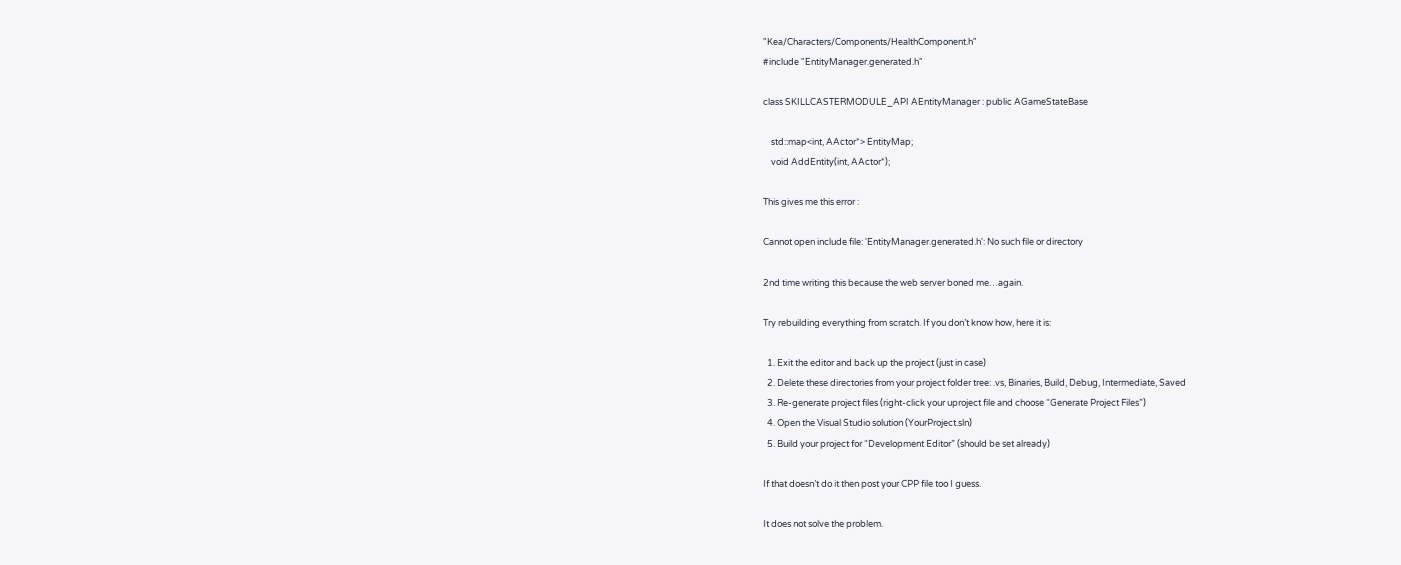"Kea/Characters/Components/HealthComponent.h"
#include "EntityManager.generated.h"

class SKILLCASTERMODULE_API AEntityManager : public AGameStateBase

    std::map<int, AActor*> EntityMap;
    void AddEntity(int, AActor*);

This gives me this error :

Cannot open include file: 'EntityManager.generated.h': No such file or directory

2nd time writing this because the web server boned me…again.

Try rebuilding everything from scratch. If you don’t know how, here it is:

  1. Exit the editor and back up the project (just in case)
  2. Delete these directories from your project folder tree: .vs, Binaries, Build, Debug, Intermediate, Saved
  3. Re-generate project files (right-click your uproject file and choose “Generate Project Files”)
  4. Open the Visual Studio solution (YourProject.sln)
  5. Build your project for “Development Editor” (should be set already)

If that doesn’t do it then post your CPP file too I guess.

It does not solve the problem.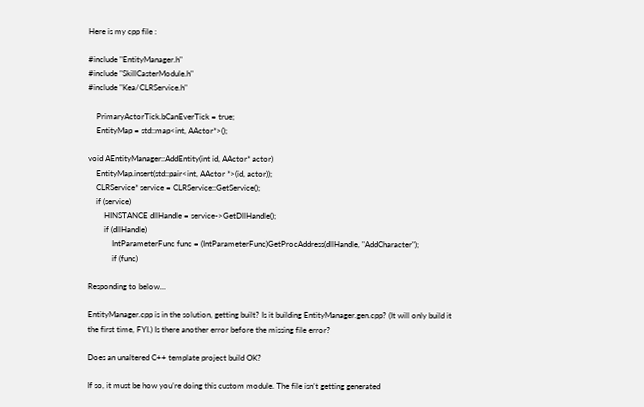Here is my cpp file :

#include "EntityManager.h"
#include "SkillCasterModule.h"
#include "Kea/CLRService.h"

    PrimaryActorTick.bCanEverTick = true;
    EntityMap = std::map<int, AActor*>();

void AEntityManager::AddEntity(int id, AActor* actor)
    EntityMap.insert(std::pair<int, AActor *>(id, actor));
    CLRService* service = CLRService::GetService();
    if (service)
        HINSTANCE dllHandle = service->GetDllHandle();
        if (dllHandle)
            IntParameterFunc func = (IntParameterFunc)GetProcAddress(dllHandle, "AddCharacter");
            if (func)

Responding to below…

EntityManager.cpp is in the solution, getting built? Is it building EntityManager.gen.cpp? (It will only build it the first time, FYI.) Is there another error before the missing file error?

Does an unaltered C++ template project build OK?

If so, it must be how you’re doing this custom module. The file isn’t getting generated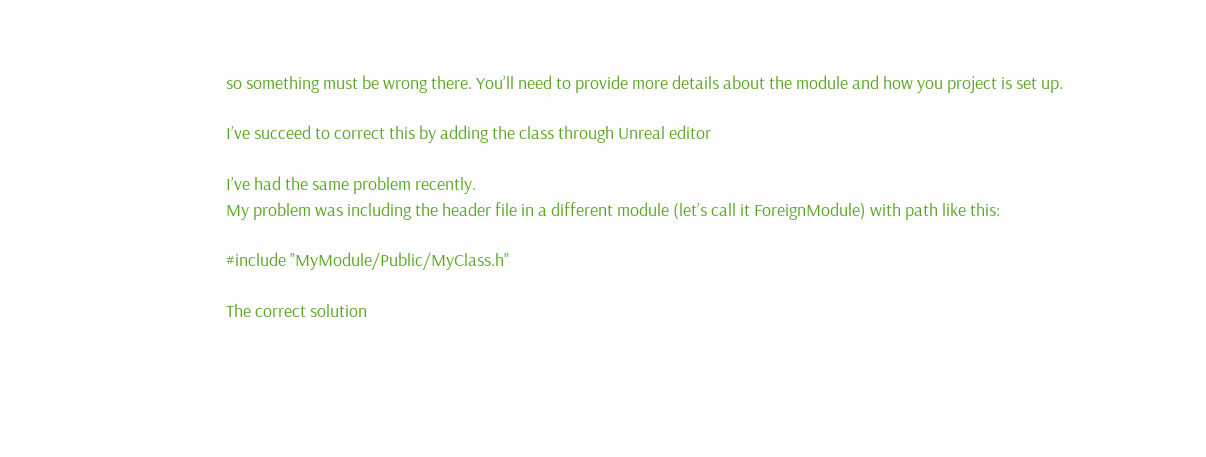so something must be wrong there. You’ll need to provide more details about the module and how you project is set up.

I’ve succeed to correct this by adding the class through Unreal editor

I’ve had the same problem recently.
My problem was including the header file in a different module (let’s call it ForeignModule) with path like this:

#include "MyModule/Public/MyClass.h"

The correct solution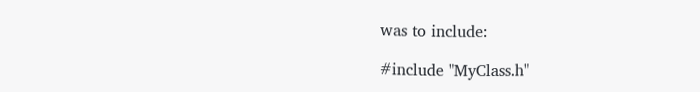was to include:

#include "MyClass.h"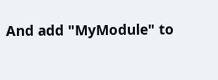And add "MyModule" to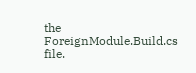the ForeignModule.Build.cs file.